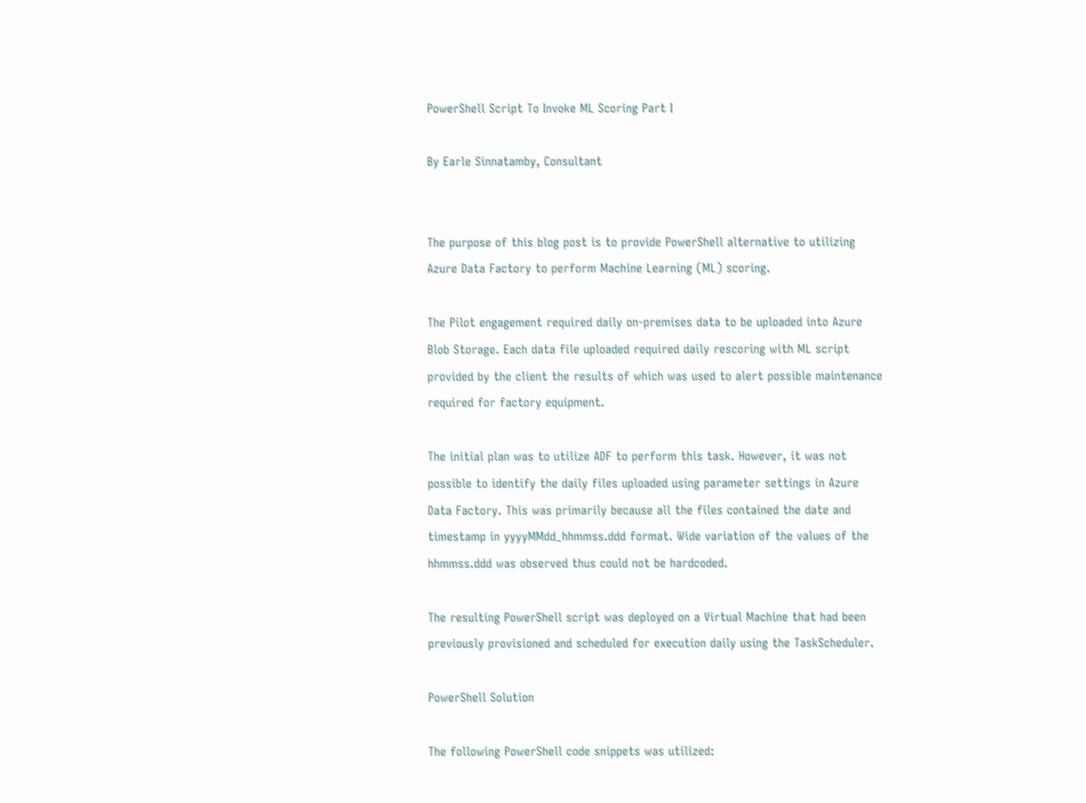PowerShell Script To Invoke ML Scoring Part I

By Earle Sinnatamby, Consultant


The purpose of this blog post is to provide PowerShell alternative to utilizing Azure Data Factory to perform Machine Learning (ML) scoring.

The Pilot engagement required daily on-premises data to be uploaded into Azure Blob Storage. Each data file uploaded required daily rescoring with ML script provided by the client the results of which was used to alert possible maintenance required for factory equipment.

The initial plan was to utilize ADF to perform this task. However, it was not possible to identify the daily files uploaded using parameter settings in Azure Data Factory. This was primarily because all the files contained the date and timestamp in yyyyMMdd_hhmmss.ddd format. Wide variation of the values of the hhmmss.ddd was observed thus could not be hardcoded.

The resulting PowerShell script was deployed on a Virtual Machine that had been previously provisioned and scheduled for execution daily using the TaskScheduler.

PowerShell Solution

The following PowerShell code snippets was utilized: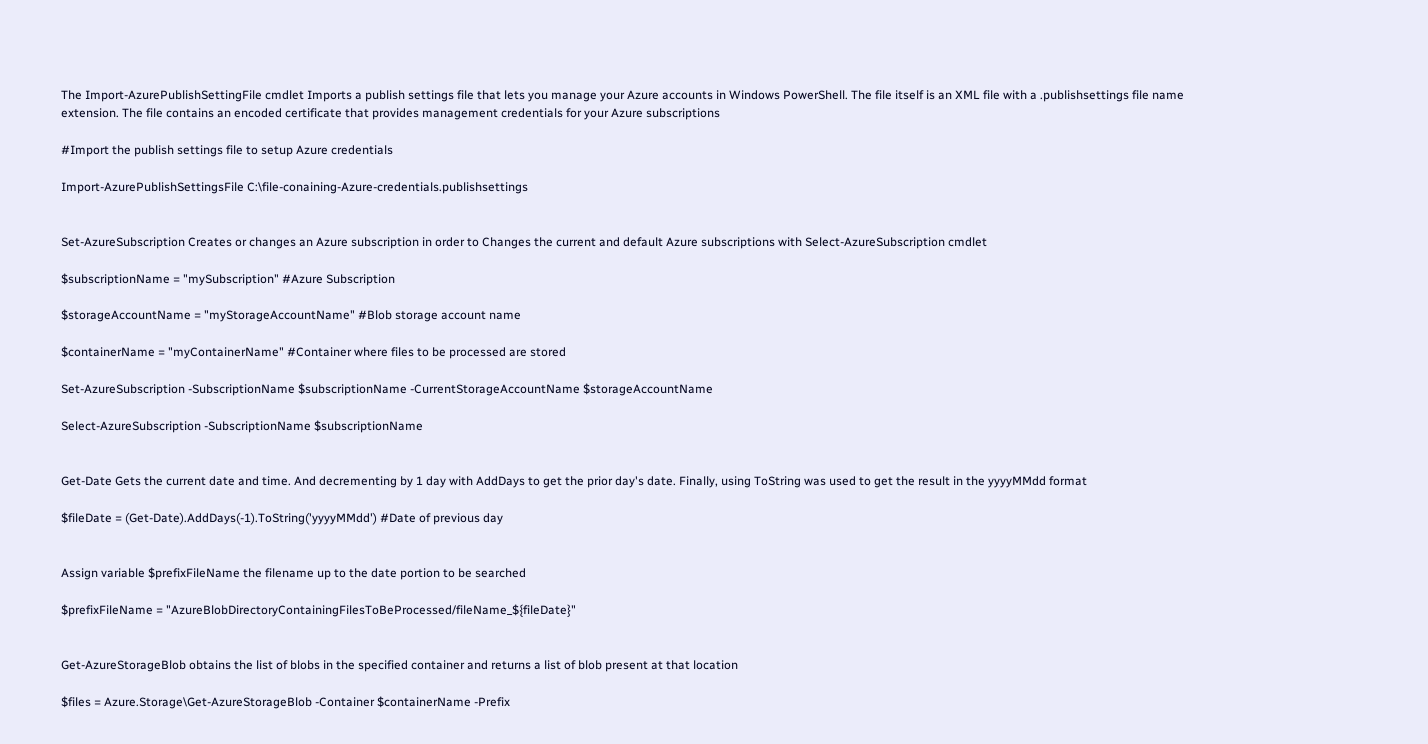The Import-AzurePublishSettingFile cmdlet Imports a publish settings file that lets you manage your Azure accounts in Windows PowerShell. The file itself is an XML file with a .publishsettings file name extension. The file contains an encoded certificate that provides management credentials for your Azure subscriptions

#Import the publish settings file to setup Azure credentials

Import-AzurePublishSettingsFile C:\file-conaining-Azure-credentials.publishsettings


Set-AzureSubscription Creates or changes an Azure subscription in order to Changes the current and default Azure subscriptions with Select-AzureSubscription cmdlet

$subscriptionName = "mySubscription" #Azure Subscription

$storageAccountName = "myStorageAccountName" #Blob storage account name

$containerName = "myContainerName" #Container where files to be processed are stored

Set-AzureSubscription -SubscriptionName $subscriptionName -CurrentStorageAccountName $storageAccountName

Select-AzureSubscription -SubscriptionName $subscriptionName


Get-Date Gets the current date and time. And decrementing by 1 day with AddDays to get the prior day's date. Finally, using ToString was used to get the result in the yyyyMMdd format

$fileDate = (Get-Date).AddDays(-1).ToString('yyyyMMdd') #Date of previous day


Assign variable $prefixFileName the filename up to the date portion to be searched

$prefixFileName = "AzureBlobDirectoryContainingFilesToBeProcessed/fileName_${fileDate}"


Get-AzureStorageBlob obtains the list of blobs in the specified container and returns a list of blob present at that location

$files = Azure.Storage\Get-AzureStorageBlob -Container $containerName -Prefix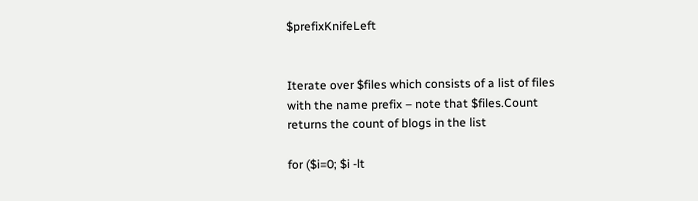$prefixKnifeLeft


Iterate over $files which consists of a list of files with the name prefix – note that $files.Count returns the count of blogs in the list

for ($i=0; $i -lt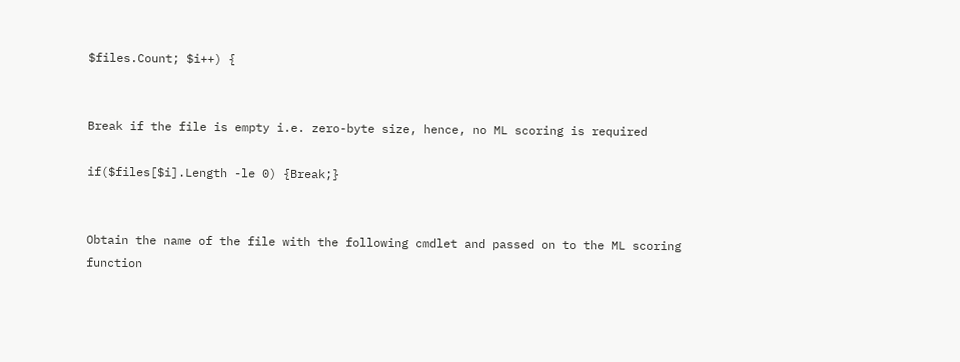$files.Count; $i++) {


Break if the file is empty i.e. zero-byte size, hence, no ML scoring is required

if($files[$i].Length -le 0) {Break;}


Obtain the name of the file with the following cmdlet and passed on to the ML scoring function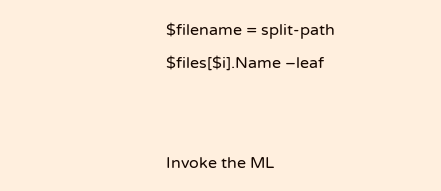$filename = split-path $files[$i].Name –leaf


Invoke the ML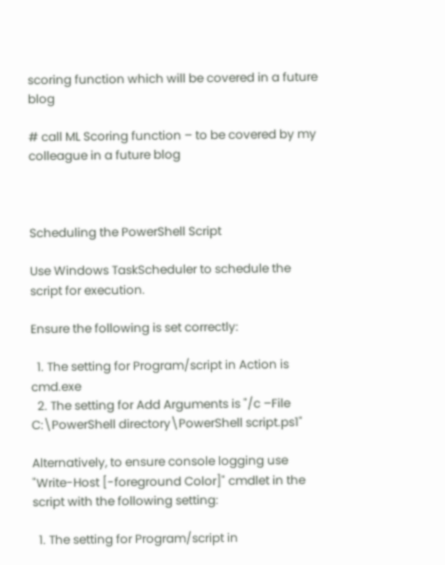scoring function which will be covered in a future blog

# call ML Scoring function – to be covered by my colleague in a future blog



Scheduling the PowerShell Script

Use Windows TaskScheduler to schedule the script for execution.

Ensure the following is set correctly:

  1. The setting for Program/script in Action is cmd.exe
  2. The setting for Add Arguments is "/c –File C:\PowerShell directory\PowerShell script.ps1"

Alternatively, to ensure console logging use "Write-Host [-foreground Color]" cmdlet in the script with the following setting:

  1. The setting for Program/script in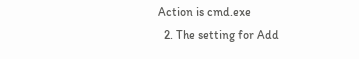Action is cmd.exe
  2. The setting for Add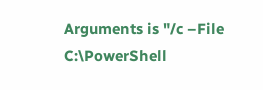Arguments is "/c –File C:\PowerShell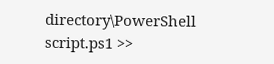directory\PowerShell script.ps1 >>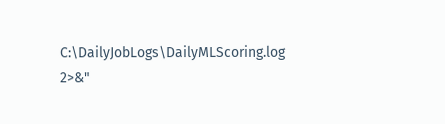C:\DailyJobLogs\DailyMLScoring.log 2>&"